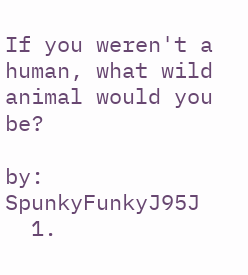If you weren't a human, what wild animal would you be?

by: SpunkyFunkyJ95J
  1.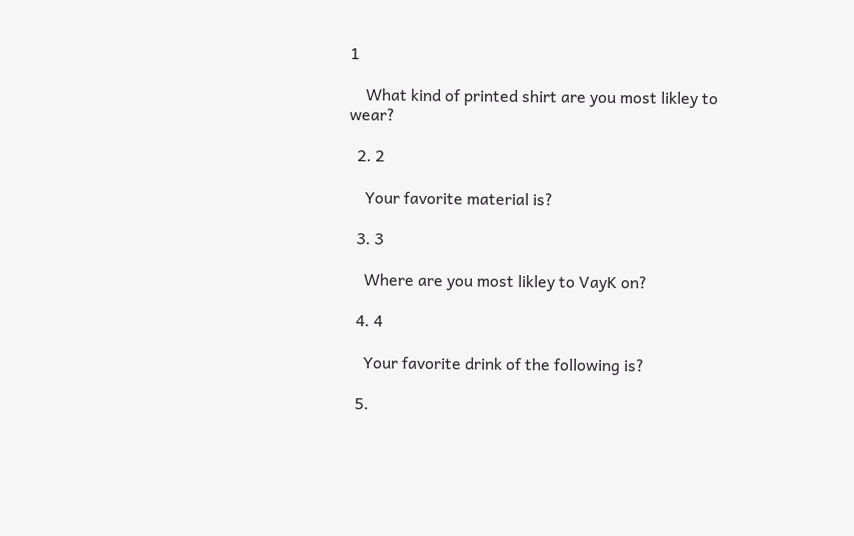1

    What kind of printed shirt are you most likley to wear?

  2. 2

    Your favorite material is?

  3. 3

    Where are you most likley to VayK on?

  4. 4

    Your favorite drink of the following is?

  5.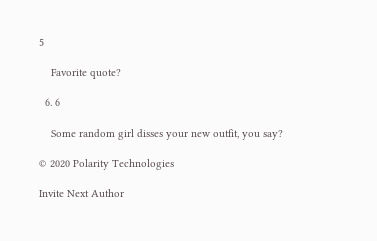5

    Favorite quote?

  6. 6

    Some random girl disses your new outfit, you say?

© 2020 Polarity Technologies

Invite Next Author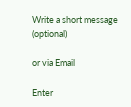Write a short message (optional)

or via Email

Enter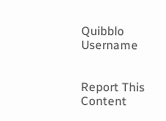Quibblo Username


Report This Content